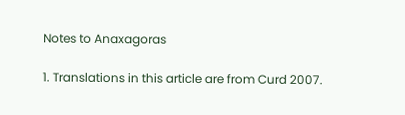Notes to Anaxagoras

1. Translations in this article are from Curd 2007.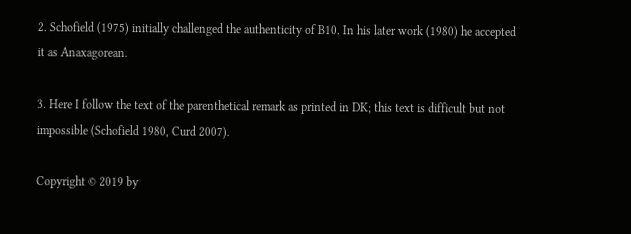2. Schofield (1975) initially challenged the authenticity of B10. In his later work (1980) he accepted it as Anaxagorean.

3. Here I follow the text of the parenthetical remark as printed in DK; this text is difficult but not impossible (Schofield 1980, Curd 2007).

Copyright © 2019 by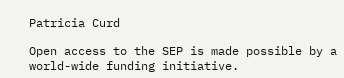Patricia Curd

Open access to the SEP is made possible by a world-wide funding initiative.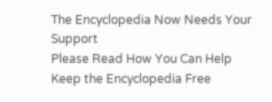The Encyclopedia Now Needs Your Support
Please Read How You Can Help Keep the Encyclopedia Free